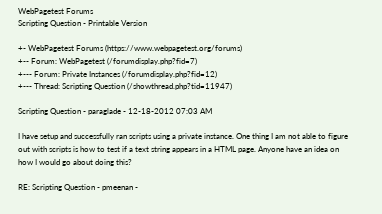WebPagetest Forums
Scripting Question - Printable Version

+- WebPagetest Forums (https://www.webpagetest.org/forums)
+-- Forum: WebPagetest (/forumdisplay.php?fid=7)
+--- Forum: Private Instances (/forumdisplay.php?fid=12)
+--- Thread: Scripting Question (/showthread.php?tid=11947)

Scripting Question - paraglade - 12-18-2012 07:03 AM

I have setup and successfully ran scripts using a private instance. One thing I am not able to figure out with scripts is how to test if a text string appears in a HTML page. Anyone have an idea on how I would go about doing this?

RE: Scripting Question - pmeenan -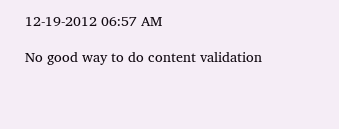12-19-2012 06:57 AM

No good way to do content validation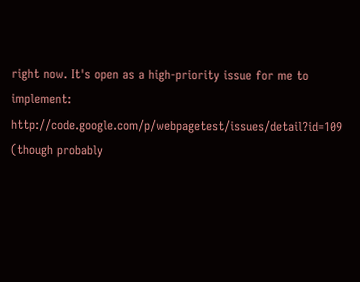right now. It's open as a high-priority issue for me to implement: http://code.google.com/p/webpagetest/issues/detail?id=109 (though probably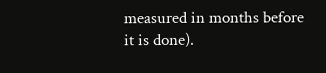measured in months before it is done).